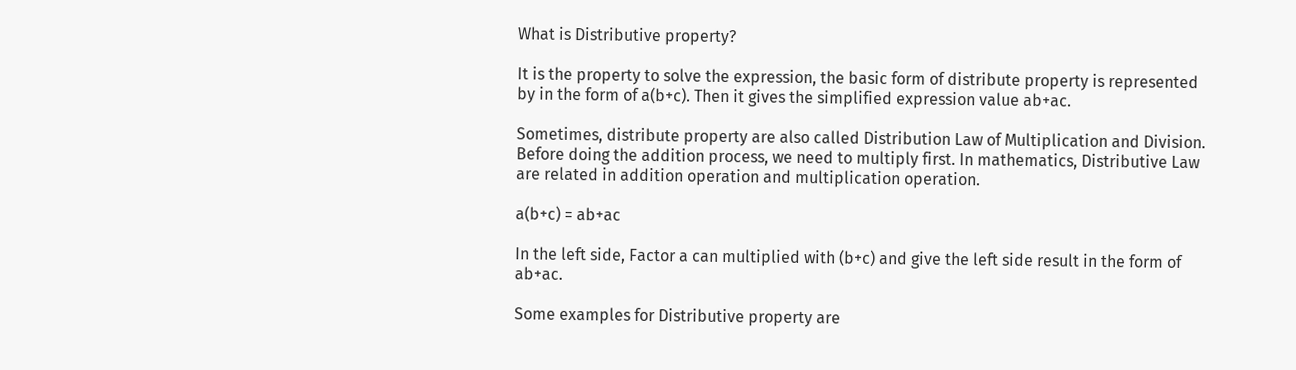What is Distributive property?

It is the property to solve the expression, the basic form of distribute property is represented by in the form of a(b+c). Then it gives the simplified expression value ab+ac.

Sometimes, distribute property are also called Distribution Law of Multiplication and Division. Before doing the addition process, we need to multiply first. In mathematics, Distributive Law are related in addition operation and multiplication operation.

a(b+c) = ab+ac

In the left side, Factor a can multiplied with (b+c) and give the left side result in the form of ab+ac.

Some examples for Distributive property are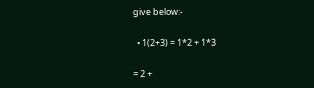give below:-

  • 1(2+3) = 1*2 + 1*3

= 2 +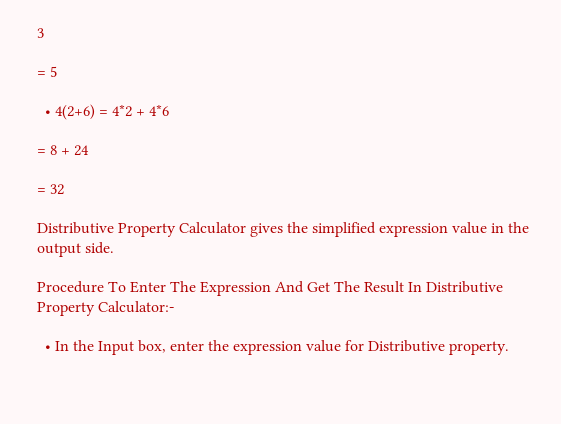3

= 5

  • 4(2+6) = 4*2 + 4*6

= 8 + 24

= 32

Distributive Property Calculator gives the simplified expression value in the output side.

Procedure To Enter The Expression And Get The Result In Distributive Property Calculator:-

  • In the Input box, enter the expression value for Distributive property.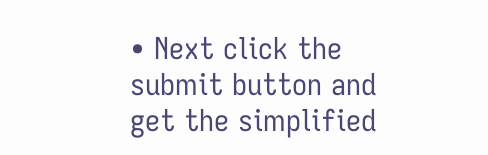• Next click the submit button and get the simplified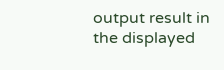output result in the displayed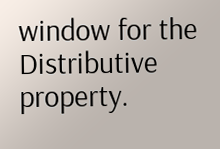window for the Distributive property.